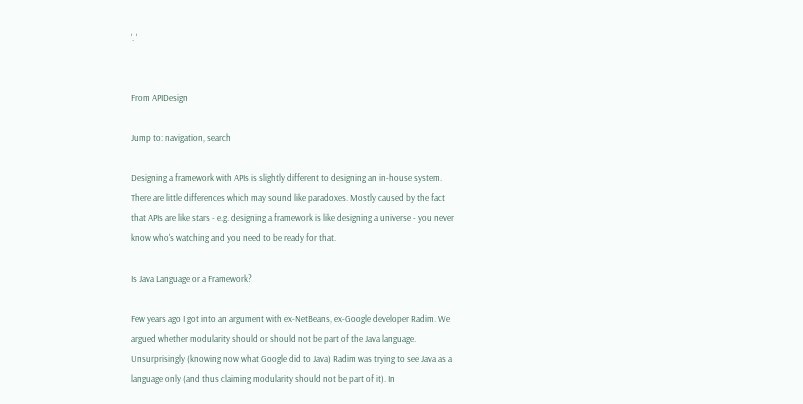'. '


From APIDesign

Jump to: navigation, search

Designing a framework with APIs is slightly different to designing an in-house system. There are little differences which may sound like paradoxes. Mostly caused by the fact that APIs are like stars - e.g. designing a framework is like designing a universe - you never know who's watching and you need to be ready for that.

Is Java Language or a Framework?

Few years ago I got into an argument with ex-NetBeans, ex-Google developer Radim. We argued whether modularity should or should not be part of the Java language. Unsurprisingly (knowing now what Google did to Java) Radim was trying to see Java as a language only (and thus claiming modularity should not be part of it). In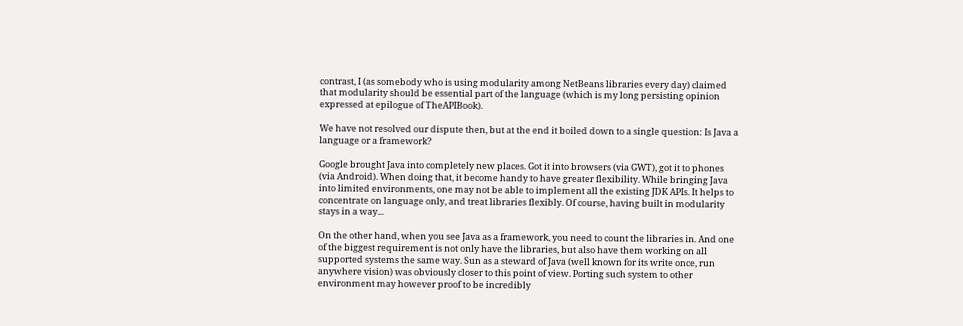contrast, I (as somebody who is using modularity among NetBeans libraries every day) claimed that modularity should be essential part of the language (which is my long persisting opinion expressed at epilogue of TheAPIBook).

We have not resolved our dispute then, but at the end it boiled down to a single question: Is Java a language or a framework?

Google brought Java into completely new places. Got it into browsers (via GWT), got it to phones (via Android). When doing that, it become handy to have greater flexibility. While bringing Java into limited environments, one may not be able to implement all the existing JDK APIs. It helps to concentrate on language only, and treat libraries flexibly. Of course, having built in modularity stays in a way...

On the other hand, when you see Java as a framework, you need to count the libraries in. And one of the biggest requirement is not only have the libraries, but also have them working on all supported systems the same way. Sun as a steward of Java (well known for its write once, run anywhere vision) was obviously closer to this point of view. Porting such system to other environment may however proof to be incredibly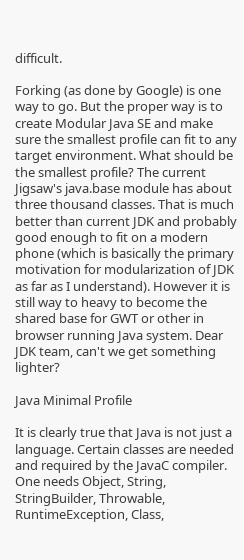difficult.

Forking (as done by Google) is one way to go. But the proper way is to create Modular Java SE and make sure the smallest profile can fit to any target environment. What should be the smallest profile? The current Jigsaw's java.base module has about three thousand classes. That is much better than current JDK and probably good enough to fit on a modern phone (which is basically the primary motivation for modularization of JDK as far as I understand). However it is still way to heavy to become the shared base for GWT or other in browser running Java system. Dear JDK team, can't we get something lighter?

Java Minimal Profile

It is clearly true that Java is not just a language. Certain classes are needed and required by the JavaC compiler. One needs Object, String, StringBuilder, Throwable, RuntimeException, Class,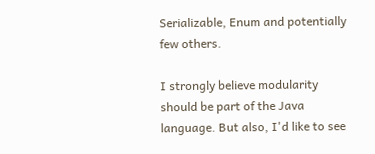Serializable, Enum and potentially few others.

I strongly believe modularity should be part of the Java language. But also, I'd like to see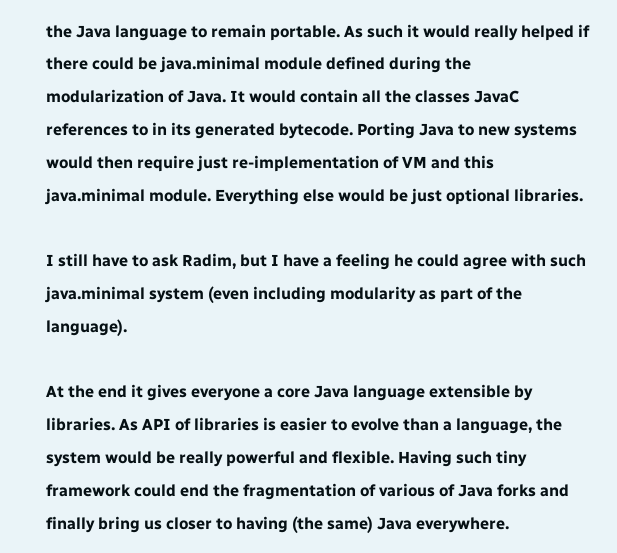the Java language to remain portable. As such it would really helped if there could be java.minimal module defined during the modularization of Java. It would contain all the classes JavaC references to in its generated bytecode. Porting Java to new systems would then require just re-implementation of VM and this java.minimal module. Everything else would be just optional libraries.

I still have to ask Radim, but I have a feeling he could agree with such java.minimal system (even including modularity as part of the language).

At the end it gives everyone a core Java language extensible by libraries. As API of libraries is easier to evolve than a language, the system would be really powerful and flexible. Having such tiny framework could end the fragmentation of various of Java forks and finally bring us closer to having (the same) Java everywhere.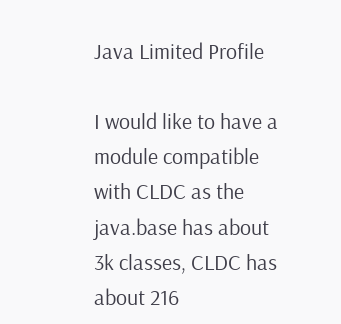Java Limited Profile

I would like to have a module compatible with CLDC as the java.base has about 3k classes, CLDC has about 216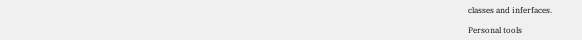classes and inferfaces.

Personal tools